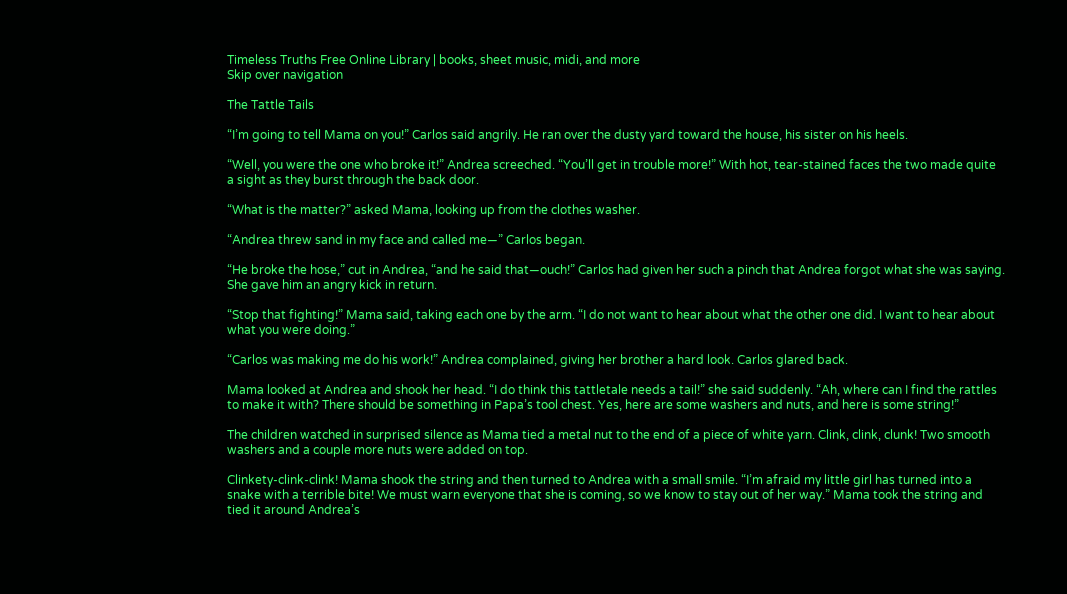Timeless Truths Free Online Library | books, sheet music, midi, and more
Skip over navigation

The Tattle Tails

“I’m going to tell Mama on you!” Carlos said angrily. He ran over the dusty yard toward the house, his sister on his heels.

“Well, you were the one who broke it!” Andrea screeched. “You’ll get in trouble more!” With hot, tear-stained faces the two made quite a sight as they burst through the back door.

“What is the matter?” asked Mama, looking up from the clothes washer.

“Andrea threw sand in my face and called me—” Carlos began.

“He broke the hose,” cut in Andrea, “and he said that—ouch!” Carlos had given her such a pinch that Andrea forgot what she was saying. She gave him an angry kick in return.

“Stop that fighting!” Mama said, taking each one by the arm. “I do not want to hear about what the other one did. I want to hear about what you were doing.”

“Carlos was making me do his work!” Andrea complained, giving her brother a hard look. Carlos glared back.

Mama looked at Andrea and shook her head. “I do think this tattletale needs a tail!” she said suddenly. “Ah, where can I find the rattles to make it with? There should be something in Papa’s tool chest. Yes, here are some washers and nuts, and here is some string!”

The children watched in surprised silence as Mama tied a metal nut to the end of a piece of white yarn. Clink, clink, clunk! Two smooth washers and a couple more nuts were added on top.

Clinkety-clink-clink! Mama shook the string and then turned to Andrea with a small smile. “I’m afraid my little girl has turned into a snake with a terrible bite! We must warn everyone that she is coming, so we know to stay out of her way.” Mama took the string and tied it around Andrea’s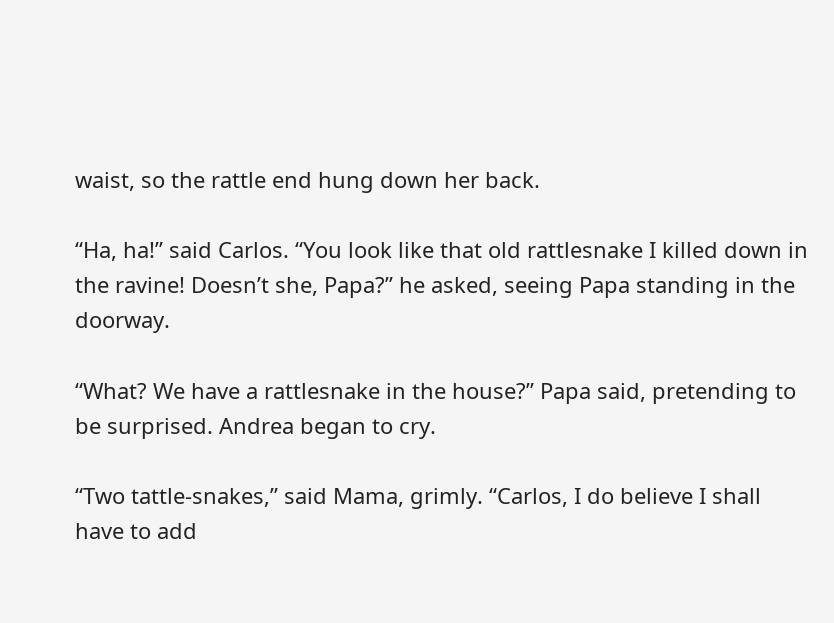waist, so the rattle end hung down her back.

“Ha, ha!” said Carlos. “You look like that old rattlesnake I killed down in the ravine! Doesn’t she, Papa?” he asked, seeing Papa standing in the doorway.

“What? We have a rattlesnake in the house?” Papa said, pretending to be surprised. Andrea began to cry.

“Two tattle-snakes,” said Mama, grimly. “Carlos, I do believe I shall have to add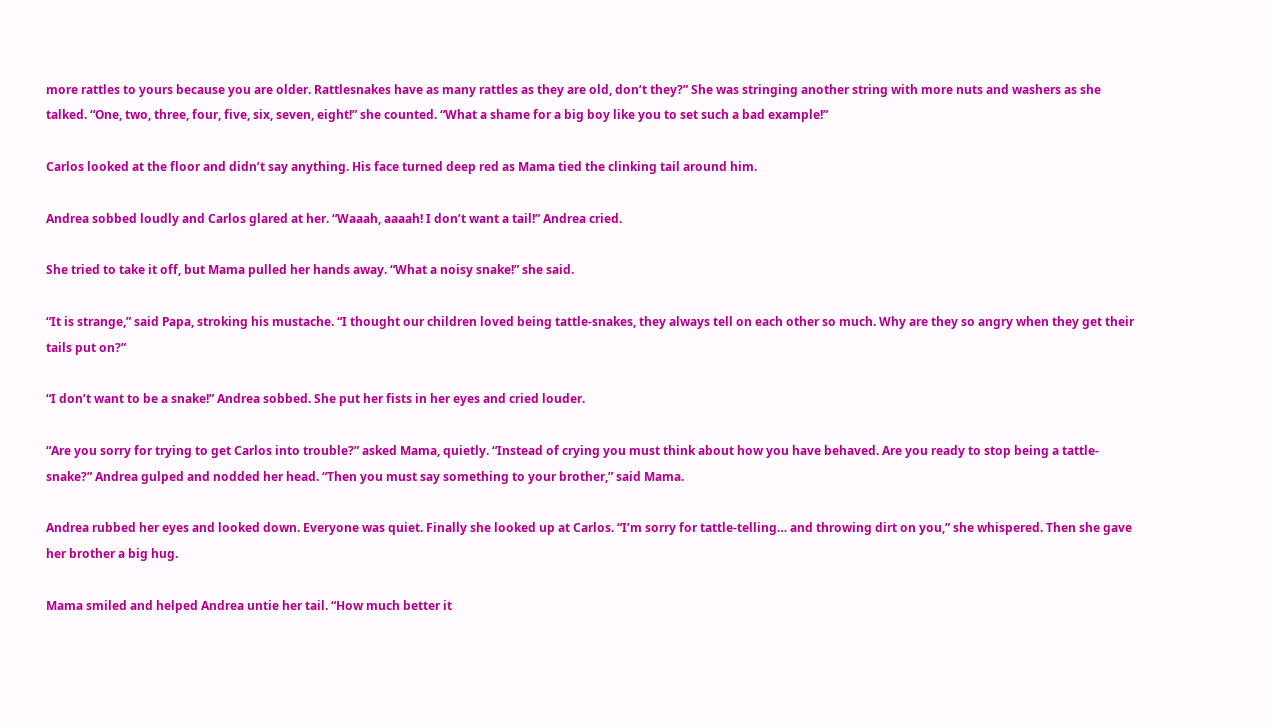more rattles to yours because you are older. Rattlesnakes have as many rattles as they are old, don’t they?” She was stringing another string with more nuts and washers as she talked. “One, two, three, four, five, six, seven, eight!” she counted. “What a shame for a big boy like you to set such a bad example!”

Carlos looked at the floor and didn’t say anything. His face turned deep red as Mama tied the clinking tail around him.

Andrea sobbed loudly and Carlos glared at her. “Waaah, aaaah! I don’t want a tail!” Andrea cried.

She tried to take it off, but Mama pulled her hands away. “What a noisy snake!” she said.

“It is strange,” said Papa, stroking his mustache. “I thought our children loved being tattle-snakes, they always tell on each other so much. Why are they so angry when they get their tails put on?”

“I don’t want to be a snake!” Andrea sobbed. She put her fists in her eyes and cried louder.

“Are you sorry for trying to get Carlos into trouble?” asked Mama, quietly. “Instead of crying you must think about how you have behaved. Are you ready to stop being a tattle-snake?” Andrea gulped and nodded her head. “Then you must say something to your brother,” said Mama.

Andrea rubbed her eyes and looked down. Everyone was quiet. Finally she looked up at Carlos. “I’m sorry for tattle-telling… and throwing dirt on you,” she whispered. Then she gave her brother a big hug.

Mama smiled and helped Andrea untie her tail. “How much better it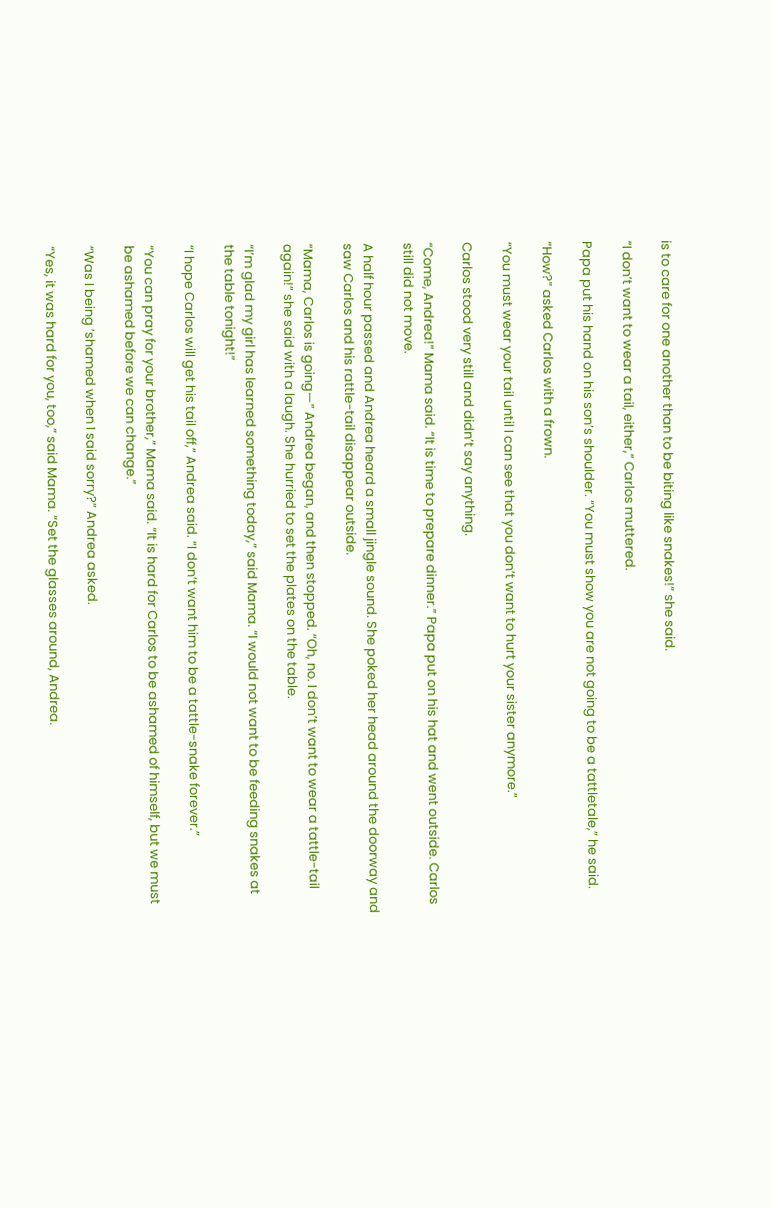is to care for one another than to be biting like snakes!” she said.

“I don’t want to wear a tail, either,” Carlos muttered.

Papa put his hand on his son’s shoulder. “You must show you are not going to be a tattletale,” he said.

“How?” asked Carlos with a frown.

“You must wear your tail until I can see that you don’t want to hurt your sister anymore.”

Carlos stood very still and didn’t say anything.

“Come, Andrea!” Mama said. “It is time to prepare dinner.” Papa put on his hat and went outside. Carlos still did not move.

A half hour passed and Andrea heard a small jingle sound. She poked her head around the doorway and saw Carlos and his rattle-tail disappear outside.

“Mama, Carlos is going—” Andrea began, and then stopped. “Oh, no. I don’t want to wear a tattle-tail again!” she said with a laugh. She hurried to set the plates on the table.

“I’m glad my girl has learned something today,” said Mama. “I would not want to be feeding snakes at the table tonight!”

“I hope Carlos will get his tail off,” Andrea said. “I don’t want him to be a tattle-snake forever.”

“You can pray for your brother,” Mama said. “It is hard for Carlos to be ashamed of himself, but we must be ashamed before we can change.”

“Was I being ’shamed when I said sorry?” Andrea asked.

“Yes, it was hard for you, too,” said Mama. “Set the glasses around, Andrea.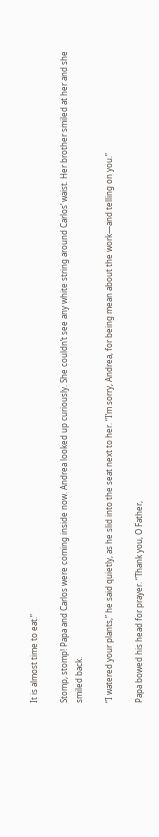It is almost time to eat.”

Stomp, stomp! Papa and Carlos were coming inside now. Andrea looked up curiously. She couldn’t see any white string around Carlos’ waist. Her brother smiled at her and she smiled back.

“I watered your plants,” he said quietly, as he slid into the seat next to her. “I’m sorry, Andrea, for being mean about the work—and telling on you.”

Papa bowed his head for prayer. “Thank you, O Father,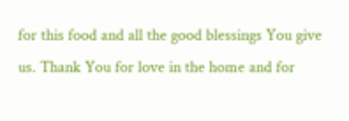for this food and all the good blessings You give us. Thank You for love in the home and for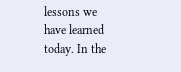lessons we have learned today. In the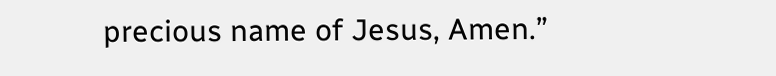precious name of Jesus, Amen.”